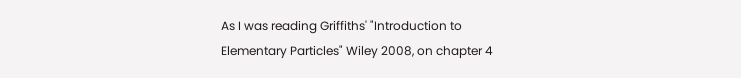As I was reading Griffiths' "Introduction to Elementary Particles" Wiley 2008, on chapter 4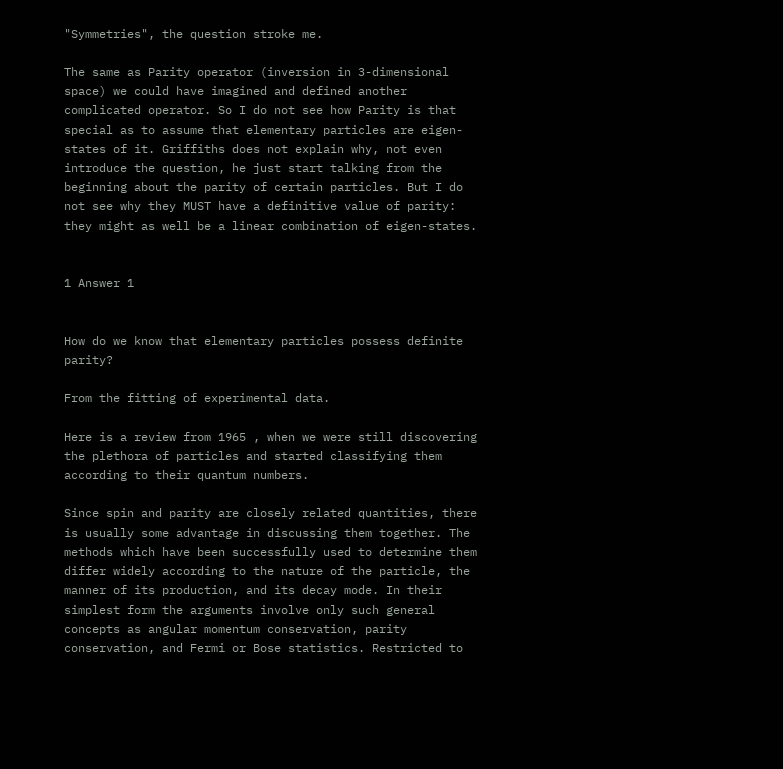"Symmetries", the question stroke me.

The same as Parity operator (inversion in 3-dimensional space) we could have imagined and defined another complicated operator. So I do not see how Parity is that special as to assume that elementary particles are eigen-states of it. Griffiths does not explain why, not even introduce the question, he just start talking from the beginning about the parity of certain particles. But I do not see why they MUST have a definitive value of parity: they might as well be a linear combination of eigen-states.


1 Answer 1


How do we know that elementary particles possess definite parity?

From the fitting of experimental data.

Here is a review from 1965 , when we were still discovering the plethora of particles and started classifying them according to their quantum numbers.

Since spin and parity are closely related quantities, there is usually some advantage in discussing them together. The methods which have been successfully used to determine them differ widely according to the nature of the particle, the manner of its production, and its decay mode. In their simplest form the arguments involve only such general concepts as angular momentum conservation, parity conservation, and Fermi or Bose statistics. Restricted to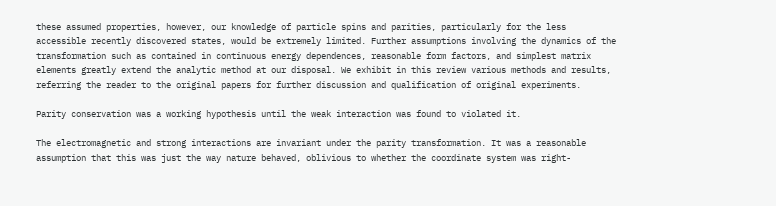these assumed properties, however, our knowledge of particle spins and parities, particularly for the less accessible recently discovered states, would be extremely limited. Further assumptions involving the dynamics of the transformation such as contained in continuous energy dependences, reasonable form factors, and simplest matrix elements greatly extend the analytic method at our disposal. We exhibit in this review various methods and results, referring the reader to the original papers for further discussion and qualification of original experiments.

Parity conservation was a working hypothesis until the weak interaction was found to violated it.

The electromagnetic and strong interactions are invariant under the parity transformation. It was a reasonable assumption that this was just the way nature behaved, oblivious to whether the coordinate system was right-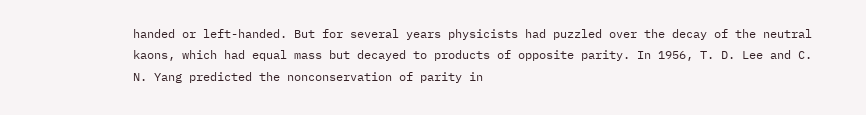handed or left-handed. But for several years physicists had puzzled over the decay of the neutral kaons, which had equal mass but decayed to products of opposite parity. In 1956, T. D. Lee and C. N. Yang predicted the nonconservation of parity in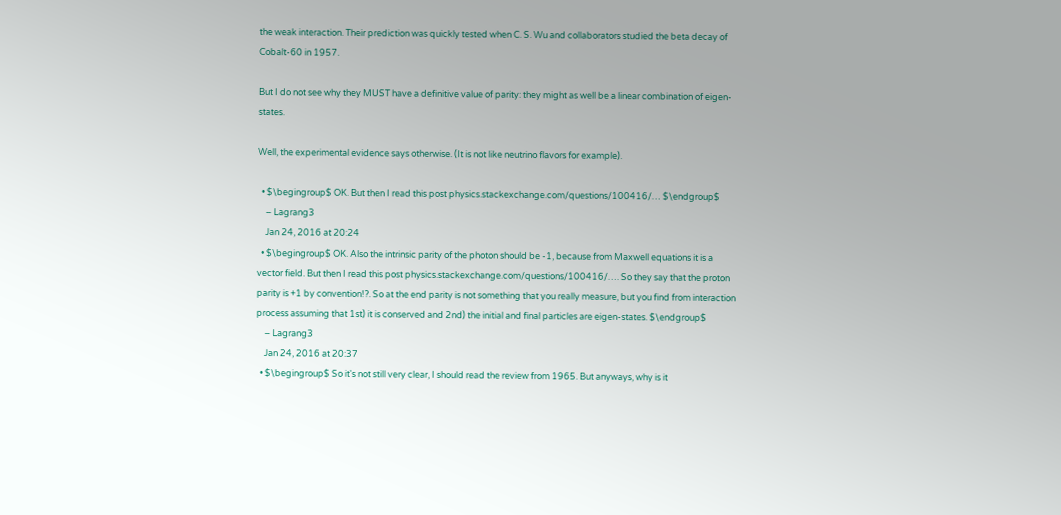the weak interaction. Their prediction was quickly tested when C. S. Wu and collaborators studied the beta decay of Cobalt-60 in 1957.

But I do not see why they MUST have a definitive value of parity: they might as well be a linear combination of eigen-states.

Well, the experimental evidence says otherwise. (It is not like neutrino flavors for example).

  • $\begingroup$ OK. But then I read this post physics.stackexchange.com/questions/100416/… $\endgroup$
    – Lagrang3
    Jan 24, 2016 at 20:24
  • $\begingroup$ OK. Also the intrinsic parity of the photon should be -1, because from Maxwell equations it is a vector field. But then I read this post physics.stackexchange.com/questions/100416/…. So they say that the proton parity is +1 by convention!?. So at the end parity is not something that you really measure, but you find from interaction process assuming that 1st) it is conserved and 2nd) the initial and final particles are eigen-states. $\endgroup$
    – Lagrang3
    Jan 24, 2016 at 20:37
  • $\begingroup$ So it's not still very clear, I should read the review from 1965. But anyways, why is it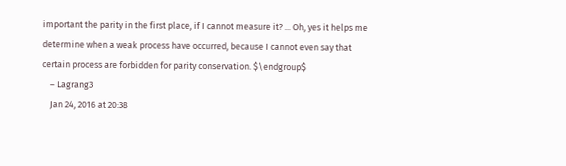important the parity in the first place, if I cannot measure it? ... Oh, yes it helps me determine when a weak process have occurred, because I cannot even say that certain process are forbidden for parity conservation. $\endgroup$
    – Lagrang3
    Jan 24, 2016 at 20:38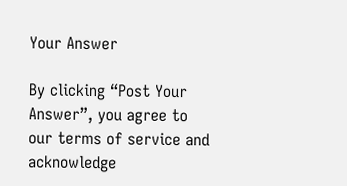Your Answer

By clicking “Post Your Answer”, you agree to our terms of service and acknowledge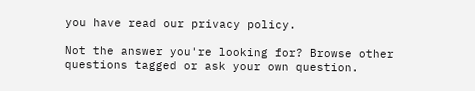you have read our privacy policy.

Not the answer you're looking for? Browse other questions tagged or ask your own question.